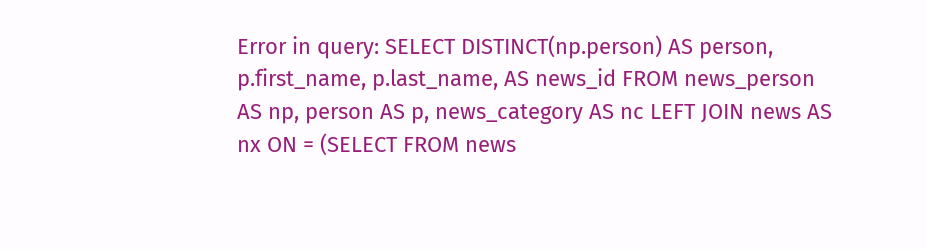Error in query: SELECT DISTINCT(np.person) AS person, p.first_name, p.last_name, AS news_id FROM news_person AS np, person AS p, news_category AS nc LEFT JOIN news AS nx ON = (SELECT FROM news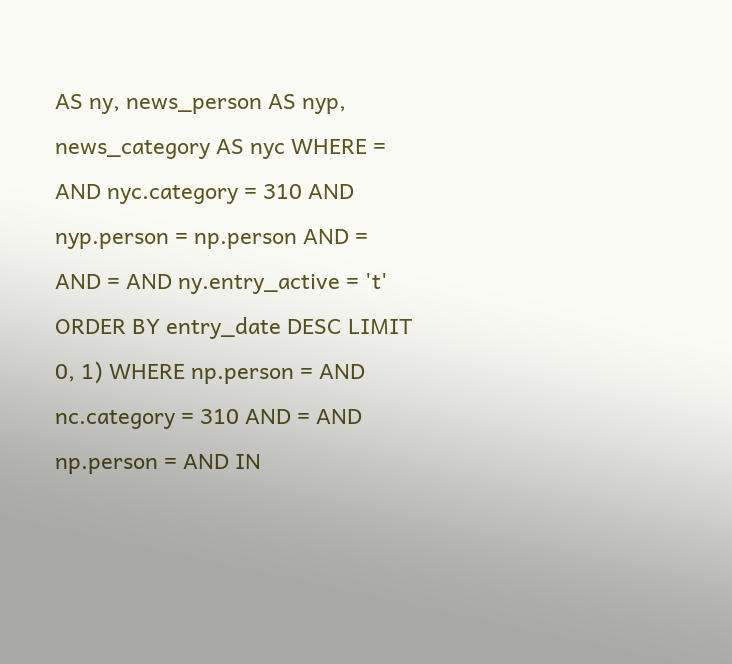AS ny, news_person AS nyp, news_category AS nyc WHERE = AND nyc.category = 310 AND nyp.person = np.person AND = AND = AND ny.entry_active = 't' ORDER BY entry_date DESC LIMIT 0, 1) WHERE np.person = AND nc.category = 310 AND = AND np.person = AND IN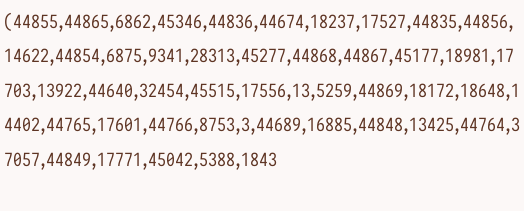(44855,44865,6862,45346,44836,44674,18237,17527,44835,44856,14622,44854,6875,9341,28313,45277,44868,44867,45177,18981,17703,13922,44640,32454,45515,17556,13,5259,44869,18172,18648,14402,44765,17601,44766,8753,3,44689,16885,44848,13425,44764,37057,44849,17771,45042,5388,1843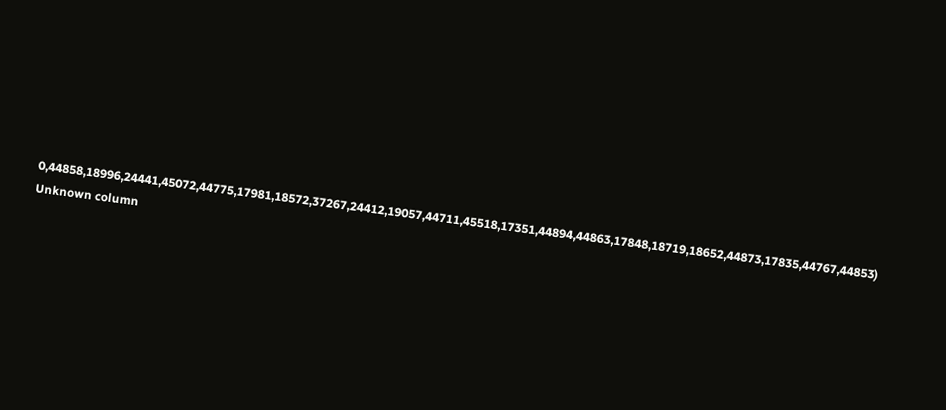0,44858,18996,24441,45072,44775,17981,18572,37267,24412,19057,44711,45518,17351,44894,44863,17848,18719,18652,44873,17835,44767,44853)
Unknown column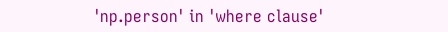'np.person' in 'where clause'